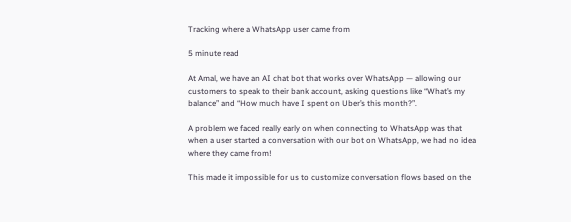Tracking where a WhatsApp user came from

5 minute read

At Amal, we have an AI chat bot that works over WhatsApp — allowing our customers to speak to their bank account, asking questions like “What’s my balance” and “How much have I spent on Uber’s this month?”.

A problem we faced really early on when connecting to WhatsApp was that when a user started a conversation with our bot on WhatsApp, we had no idea where they came from!

This made it impossible for us to customize conversation flows based on the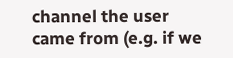channel the user came from (e.g. if we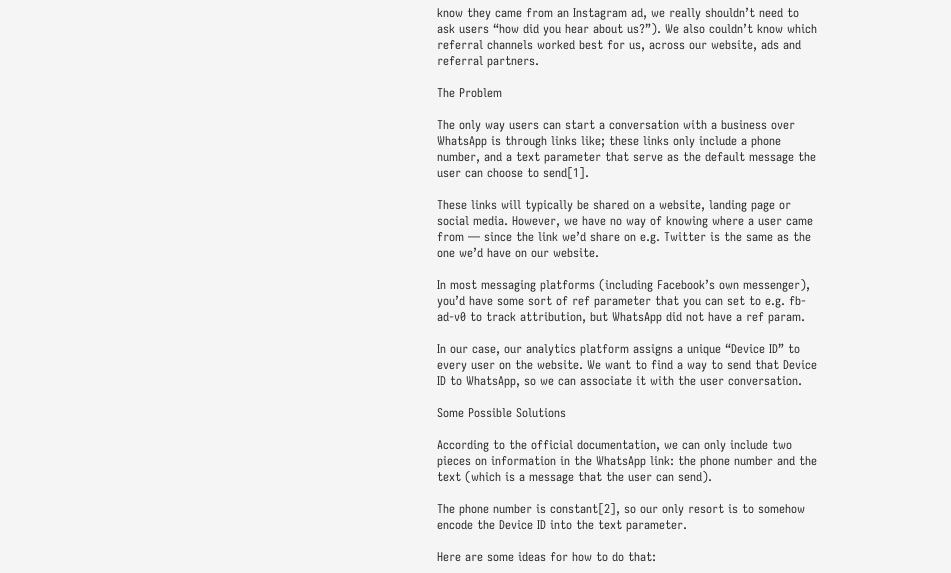know they came from an Instagram ad, we really shouldn’t need to ask users “how did you hear about us?”). We also couldn’t know which referral channels worked best for us, across our website, ads and referral partners.

The Problem

The only way users can start a conversation with a business over WhatsApp is through links like; these links only include a phone number, and a text parameter that serve as the default message the user can choose to send[1].

These links will typically be shared on a website, landing page or social media. However, we have no way of knowing where a user came from — since the link we’d share on e.g. Twitter is the same as the one we’d have on our website.

In most messaging platforms (including Facebook’s own messenger), you’d have some sort of ref parameter that you can set to e.g. fb-ad-v0 to track attribution, but WhatsApp did not have a ref param.

In our case, our analytics platform assigns a unique “Device ID” to every user on the website. We want to find a way to send that Device ID to WhatsApp, so we can associate it with the user conversation.

Some Possible Solutions

According to the official documentation, we can only include two pieces on information in the WhatsApp link: the phone number and the text (which is a message that the user can send).

The phone number is constant[2], so our only resort is to somehow encode the Device ID into the text parameter.

Here are some ideas for how to do that: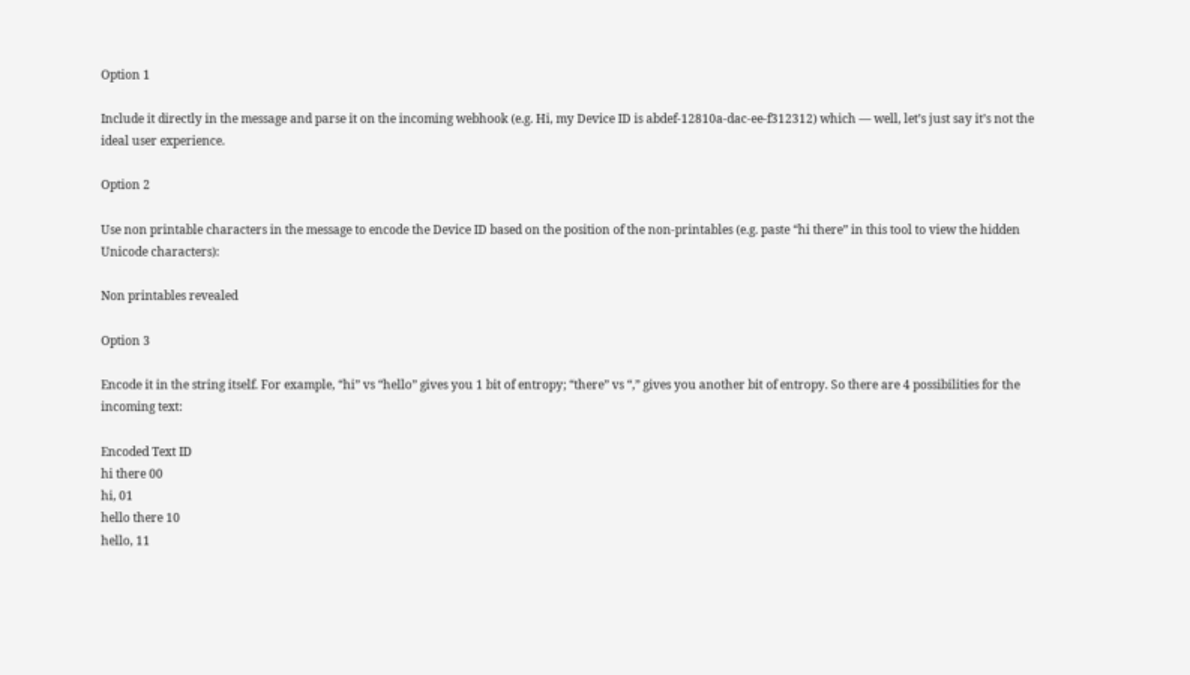Option 1

Include it directly in the message and parse it on the incoming webhook (e.g. Hi, my Device ID is abdef-12810a-dac-ee-f312312) which — well, let’s just say it’s not the ideal user experience.

Option 2

Use non printable characters in the message to encode the Device ID based on the position of the non-printables (e.g. paste “hi there” in this tool to view the hidden Unicode characters):

Non printables revealed

Option 3

Encode it in the string itself. For example, “hi” vs “hello” gives you 1 bit of entropy; “there” vs “,” gives you another bit of entropy. So there are 4 possibilities for the incoming text:

Encoded Text ID
hi there 00
hi, 01
hello there 10
hello, 11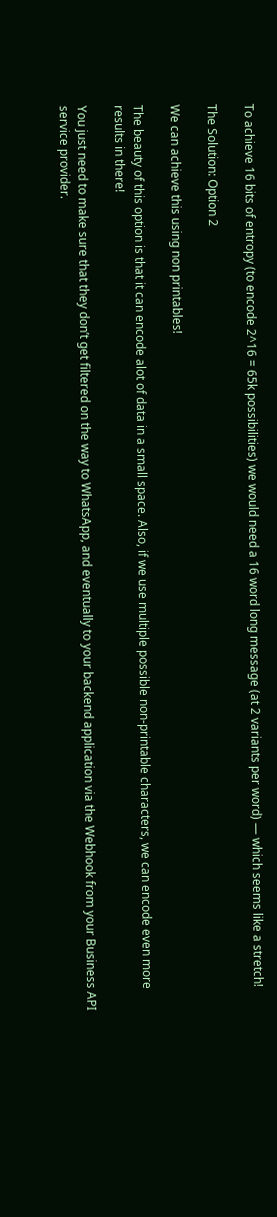To achieve 16 bits of entropy (to encode 2^16 = 65k possibilities) we would need a 16 word long message (at 2 variants per word) — which seems like a stretch!

The Solution: Option 2

We can achieve this using non printables!

The beauty of this option is that it can encode alot of data in a small space. Also, if we use multiple possible non-printable characters, we can encode even more results in there!

You just need to make sure that they don’t get filtered on the way to WhatsApp, and eventually to your backend application via the Webhook from your Business API service provider.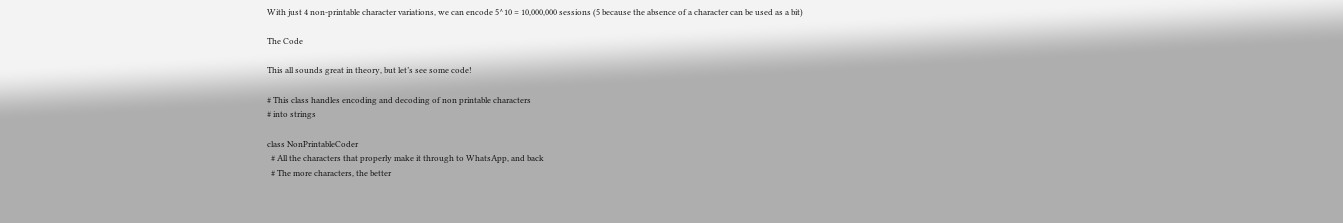With just 4 non-printable character variations, we can encode 5^10 = 10,000,000 sessions (5 because the absence of a character can be used as a bit)

The Code

This all sounds great in theory, but let’s see some code!

# This class handles encoding and decoding of non printable characters
# into strings

class NonPrintableCoder
  # All the characters that properly make it through to WhatsApp, and back
  # The more characters, the better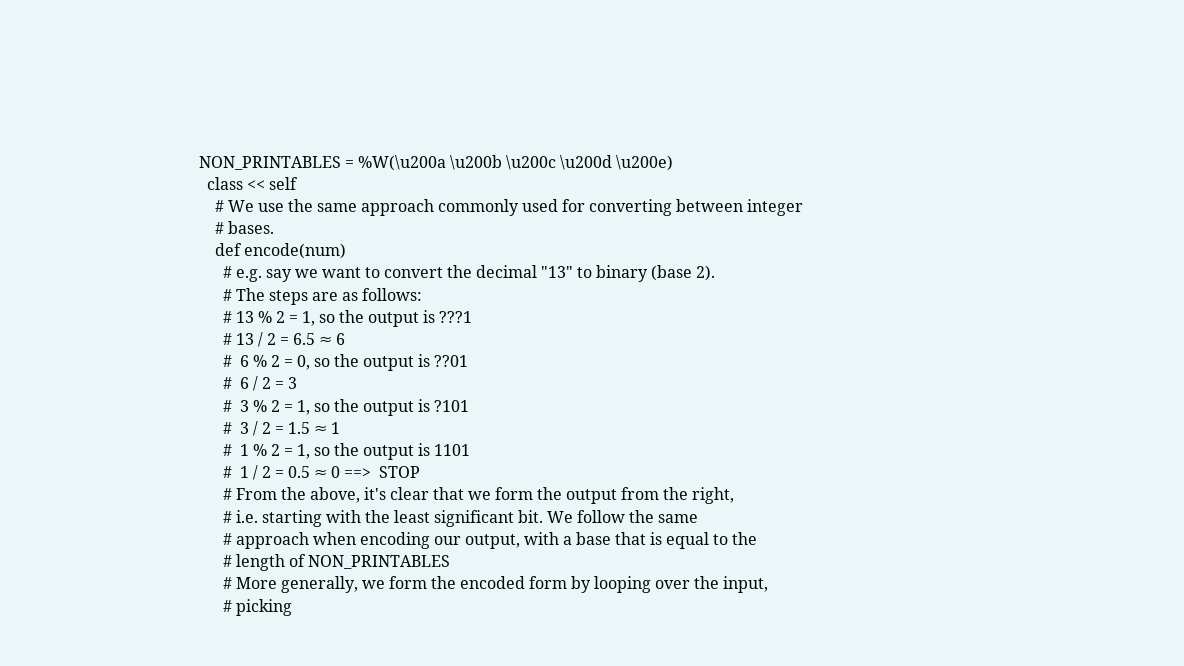NON_PRINTABLES = %W(\u200a \u200b \u200c \u200d \u200e)
  class << self
    # We use the same approach commonly used for converting between integer
    # bases.
    def encode(num)
      # e.g. say we want to convert the decimal "13" to binary (base 2).
      # The steps are as follows:
      # 13 % 2 = 1, so the output is ???1
      # 13 / 2 = 6.5 ≈ 6
      #  6 % 2 = 0, so the output is ??01
      #  6 / 2 = 3
      #  3 % 2 = 1, so the output is ?101
      #  3 / 2 = 1.5 ≈ 1
      #  1 % 2 = 1, so the output is 1101
      #  1 / 2 = 0.5 ≈ 0 ==>  STOP
      # From the above, it's clear that we form the output from the right,
      # i.e. starting with the least significant bit. We follow the same
      # approach when encoding our output, with a base that is equal to the
      # length of NON_PRINTABLES
      # More generally, we form the encoded form by looping over the input,
      # picking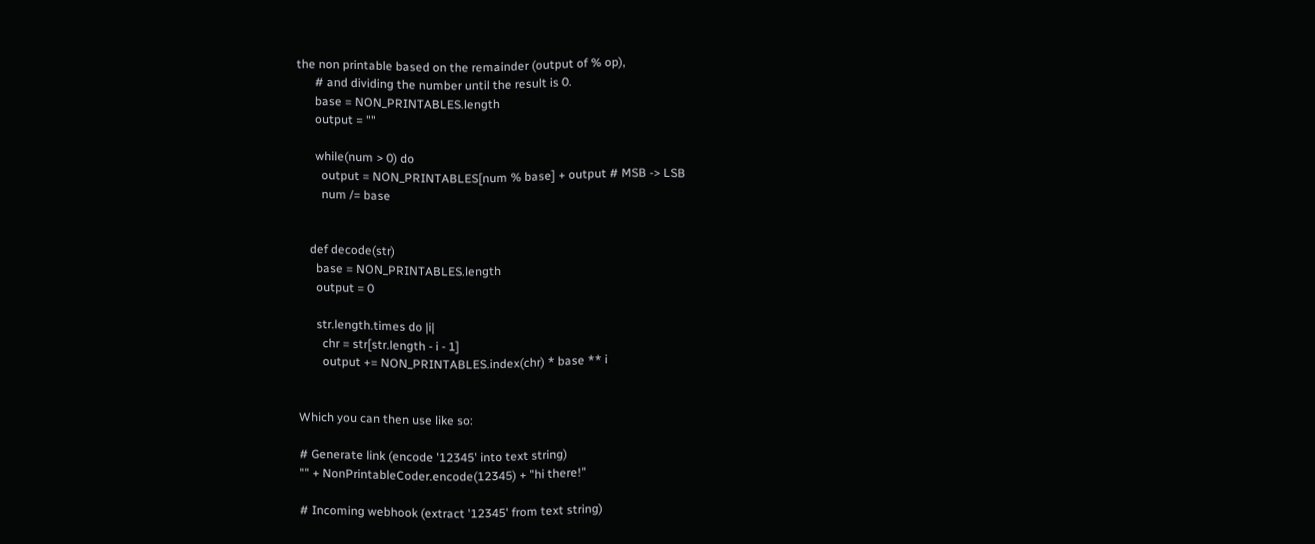the non printable based on the remainder (output of % op),
      # and dividing the number until the result is 0.
      base = NON_PRINTABLES.length
      output = ""

      while(num > 0) do
        output = NON_PRINTABLES[num % base] + output # MSB -> LSB
        num /= base


    def decode(str)
      base = NON_PRINTABLES.length
      output = 0

      str.length.times do |i|
        chr = str[str.length - i - 1]
        output += NON_PRINTABLES.index(chr) * base ** i


Which you can then use like so:

# Generate link (encode '12345' into text string)
"" + NonPrintableCoder.encode(12345) + "hi there!"

# Incoming webhook (extract '12345' from text string)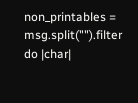non_printables = msg.split("").filter do |char|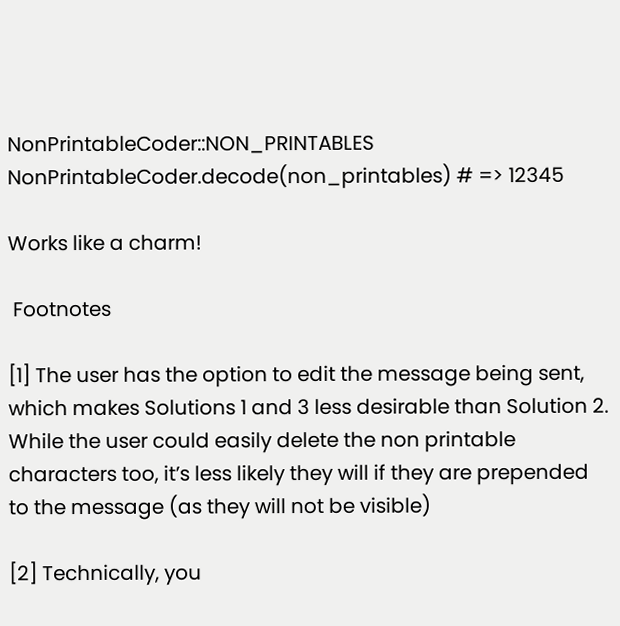NonPrintableCoder::NON_PRINTABLES
NonPrintableCoder.decode(non_printables) # => 12345

Works like a charm!

 Footnotes

[1] The user has the option to edit the message being sent, which makes Solutions 1 and 3 less desirable than Solution 2. While the user could easily delete the non printable characters too, it’s less likely they will if they are prepended to the message (as they will not be visible)

[2] Technically, you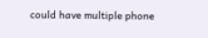could have multiple phone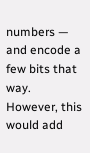numbers — and encode a few bits that way. However, this would add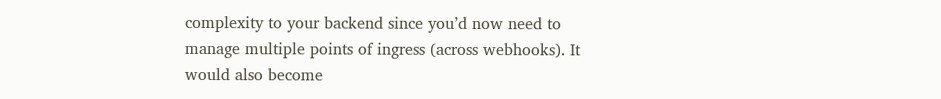complexity to your backend since you’d now need to manage multiple points of ingress (across webhooks). It would also become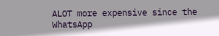ALOT more expensive since the WhatsApp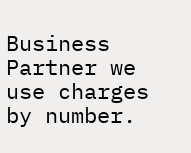Business Partner we use charges by number.